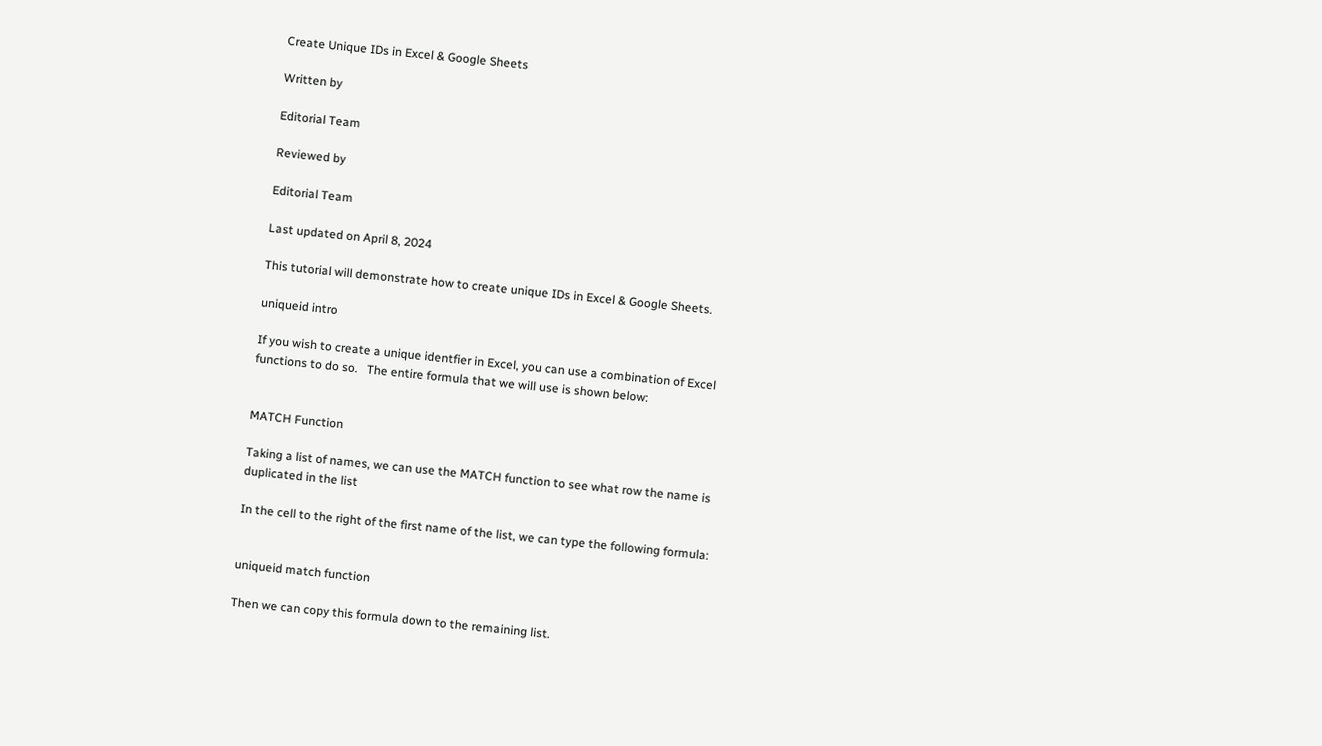Create Unique IDs in Excel & Google Sheets

Written by

Editorial Team

Reviewed by

Editorial Team

Last updated on April 8, 2024

This tutorial will demonstrate how to create unique IDs in Excel & Google Sheets.

uniqueid intro

If you wish to create a unique identfier in Excel, you can use a combination of Excel functions to do so.   The entire formula that we will use is shown below:


MATCH Function

Taking a list of names, we can use the MATCH function to see what row the name is duplicated in the list

In the cell to the right of the first name of the list, we can type the following formula:


uniqueid match function

Then we can copy this formula down to the remaining list.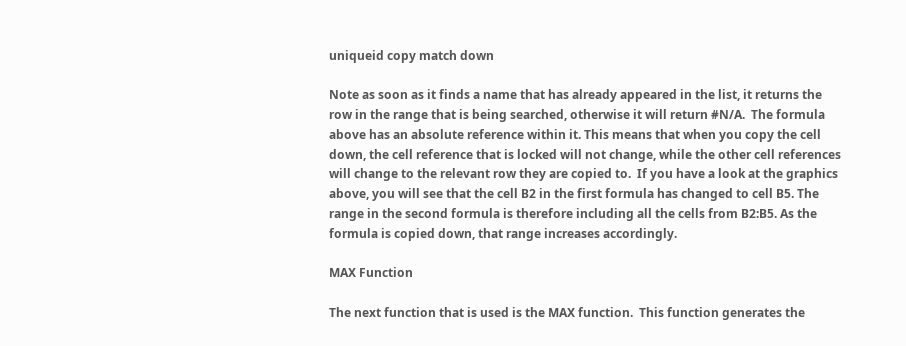uniqueid copy match down

Note as soon as it finds a name that has already appeared in the list, it returns the row in the range that is being searched, otherwise it will return #N/A.  The formula above has an absolute reference within it. This means that when you copy the cell down, the cell reference that is locked will not change, while the other cell references will change to the relevant row they are copied to.  If you have a look at the graphics above, you will see that the cell B2 in the first formula has changed to cell B5. The range in the second formula is therefore including all the cells from B2:B5. As the formula is copied down, that range increases accordingly.

MAX Function

The next function that is used is the MAX function.  This function generates the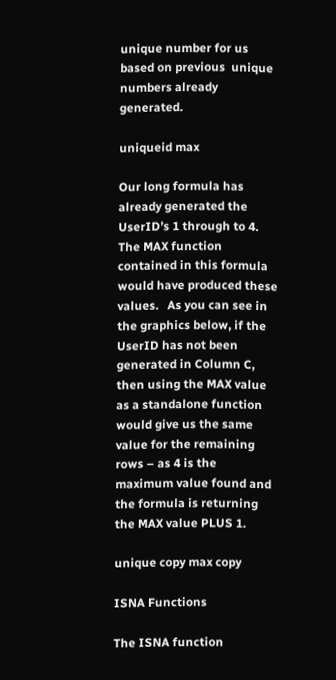unique number for us based on previous  unique numbers already generated.

uniqueid max

Our long formula has already generated the UserID’s 1 through to 4.   The MAX function contained in this formula would have produced these values.   As you can see in the graphics below, if the UserID has not been generated in Column C, then using the MAX value as a standalone function would give us the same value for the remaining rows – as 4 is the maximum value found and the formula is returning the MAX value PLUS 1.

unique copy max copy

ISNA Functions

The ISNA function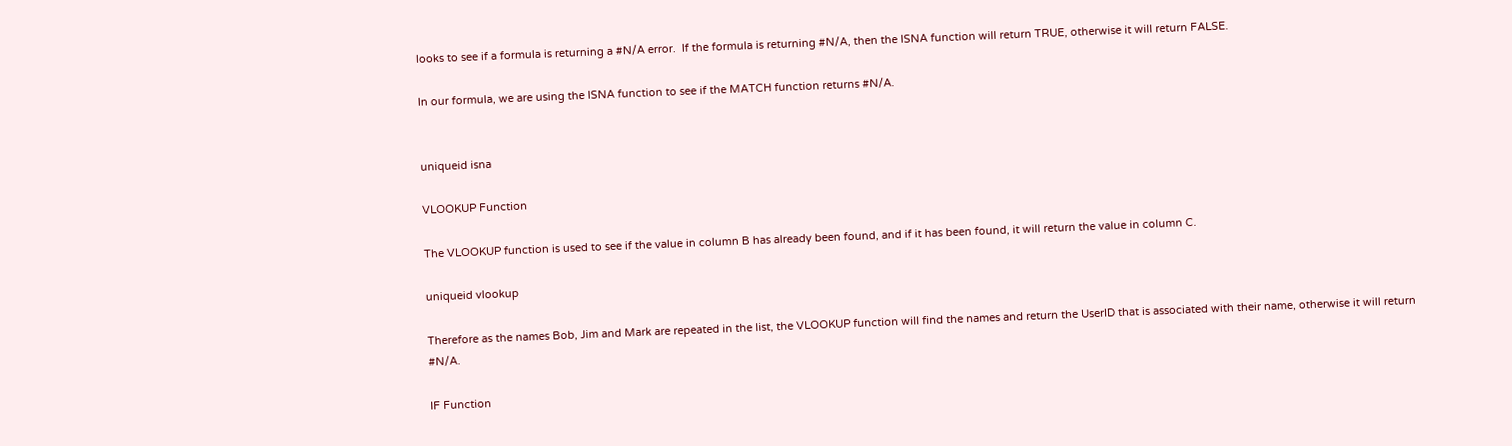looks to see if a formula is returning a #N/A error.  If the formula is returning #N/A, then the ISNA function will return TRUE, otherwise it will return FALSE.

In our formula, we are using the ISNA function to see if the MATCH function returns #N/A.


uniqueid isna

VLOOKUP Function

The VLOOKUP function is used to see if the value in column B has already been found, and if it has been found, it will return the value in column C.

uniqueid vlookup

Therefore as the names Bob, Jim and Mark are repeated in the list, the VLOOKUP function will find the names and return the UserID that is associated with their name, otherwise it will return #N/A.

IF Function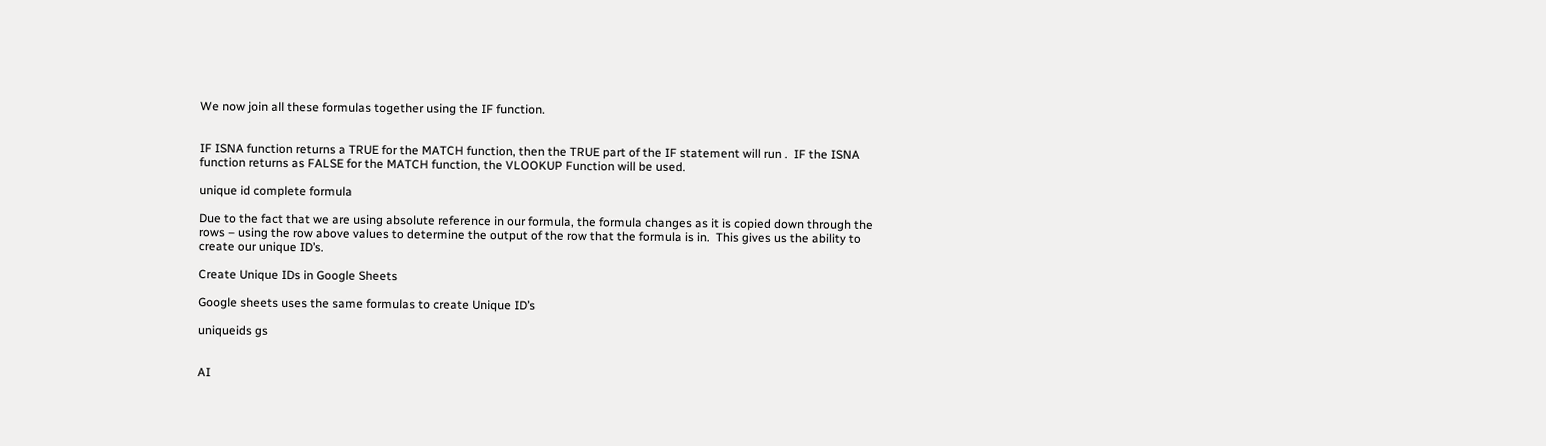We now join all these formulas together using the IF function.


IF ISNA function returns a TRUE for the MATCH function, then the TRUE part of the IF statement will run .  IF the ISNA function returns as FALSE for the MATCH function, the VLOOKUP Function will be used.

unique id complete formula

Due to the fact that we are using absolute reference in our formula, the formula changes as it is copied down through the rows – using the row above values to determine the output of the row that the formula is in.  This gives us the ability to create our unique ID’s.

Create Unique IDs in Google Sheets

Google sheets uses the same formulas to create Unique ID’s

uniqueids gs


AI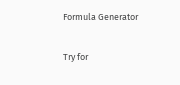Formula Generator

Try for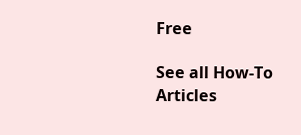Free

See all How-To Articles